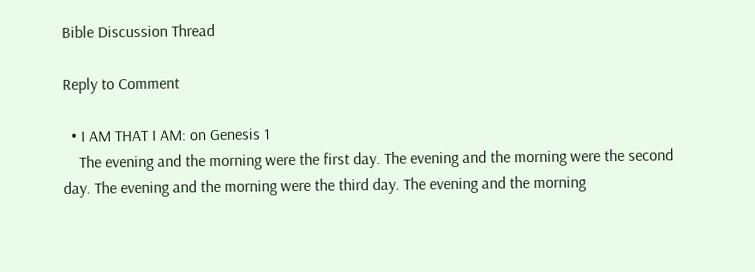Bible Discussion Thread

Reply to Comment

  • I AM THAT I AM: on Genesis 1
    The evening and the morning were the first day. The evening and the morning were the second day. The evening and the morning were the third day. The evening and the morning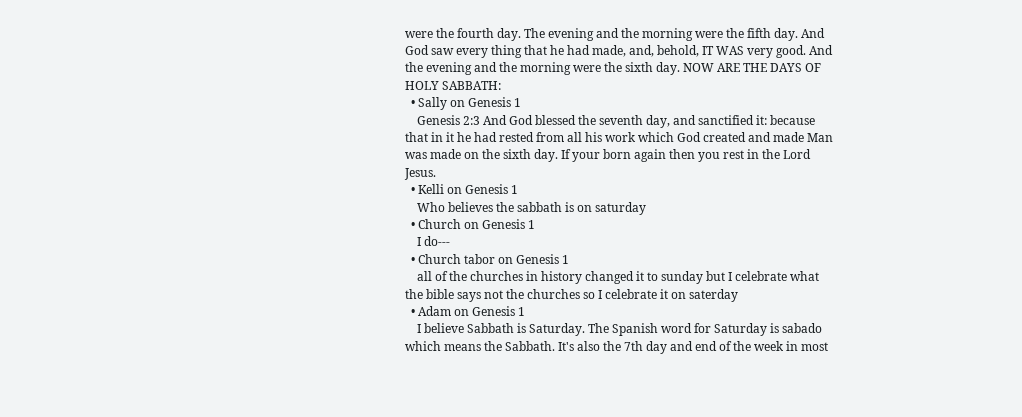were the fourth day. The evening and the morning were the fifth day. And God saw every thing that he had made, and, behold, IT WAS very good. And the evening and the morning were the sixth day. NOW ARE THE DAYS OF HOLY SABBATH:
  • Sally on Genesis 1
    Genesis 2:3 And God blessed the seventh day, and sanctified it: because that in it he had rested from all his work which God created and made Man was made on the sixth day. If your born again then you rest in the Lord Jesus.
  • Kelli on Genesis 1
    Who believes the sabbath is on saturday
  • Church on Genesis 1
    I do---
  • Church tabor on Genesis 1
    all of the churches in history changed it to sunday but I celebrate what the bible says not the churches so I celebrate it on saterday
  • Adam on Genesis 1
    I believe Sabbath is Saturday. The Spanish word for Saturday is sabado which means the Sabbath. It's also the 7th day and end of the week in most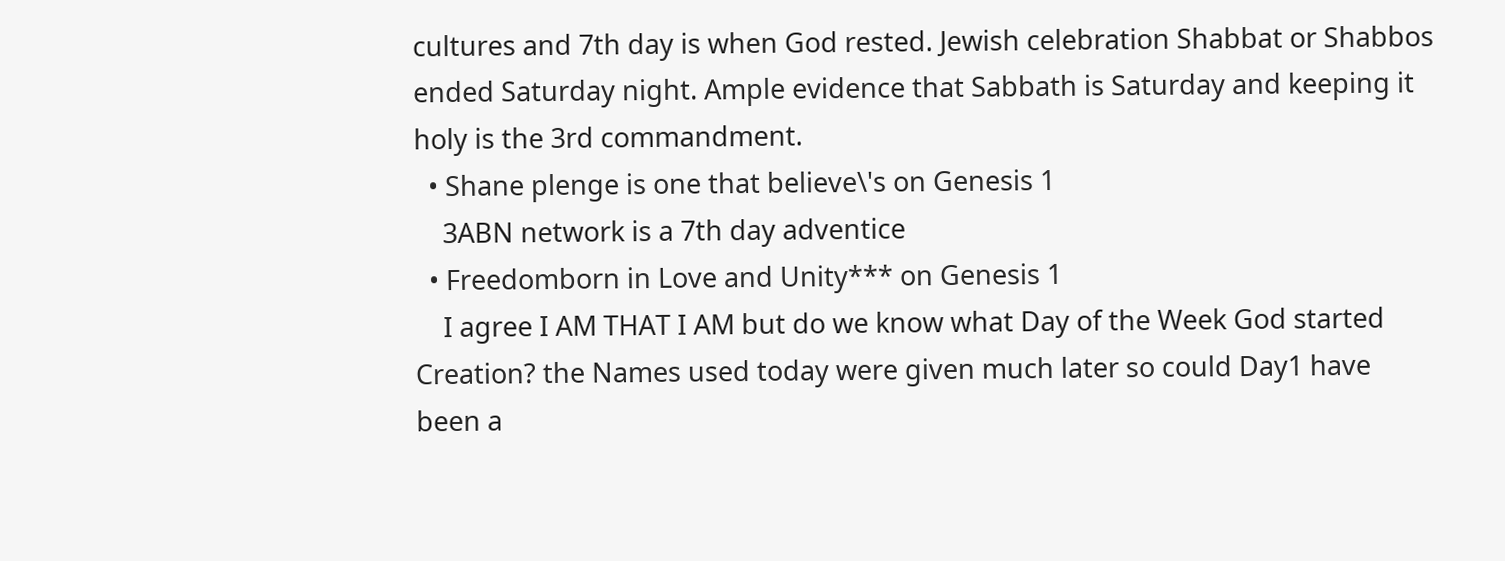cultures and 7th day is when God rested. Jewish celebration Shabbat or Shabbos ended Saturday night. Ample evidence that Sabbath is Saturday and keeping it holy is the 3rd commandment.
  • Shane plenge is one that believe\'s on Genesis 1
    3ABN network is a 7th day adventice
  • Freedomborn in Love and Unity*** on Genesis 1
    I agree I AM THAT I AM but do we know what Day of the Week God started Creation? the Names used today were given much later so could Day1 have been a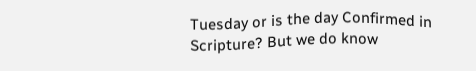Tuesday or is the day Confirmed in Scripture? But we do know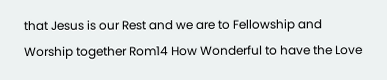that Jesus is our Rest and we are to Fellowship and Worship together Rom14 How Wonderful to have the Love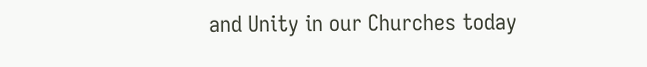and Unity in our Churches today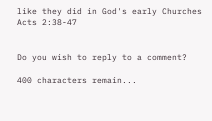like they did in God's early Churches Acts 2:38-47


Do you wish to reply to a comment?

400 characters remain...